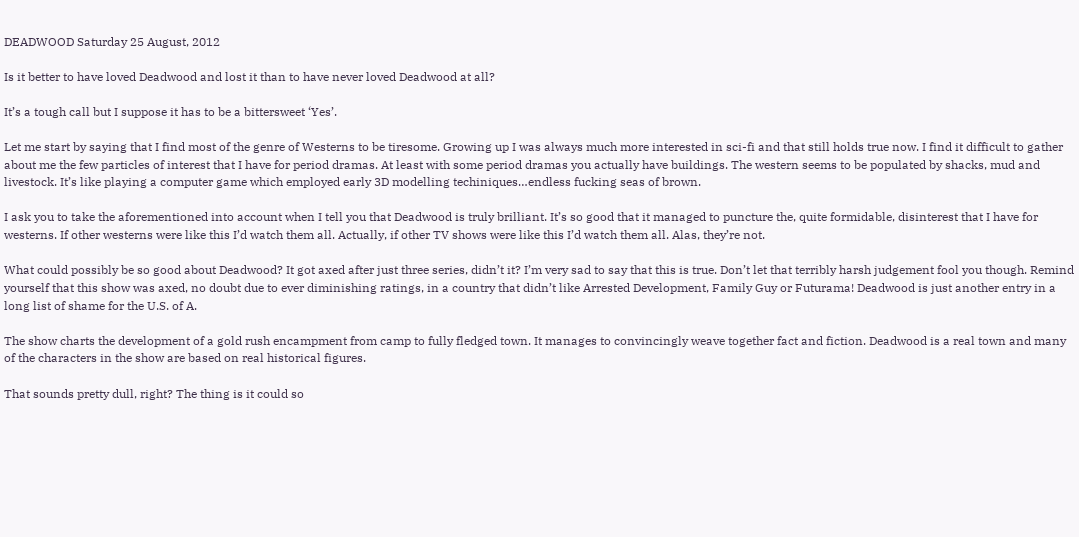DEADWOOD Saturday 25 August, 2012

Is it better to have loved Deadwood and lost it than to have never loved Deadwood at all?

It’s a tough call but I suppose it has to be a bittersweet ‘Yes’.

Let me start by saying that I find most of the genre of Westerns to be tiresome. Growing up I was always much more interested in sci-fi and that still holds true now. I find it difficult to gather about me the few particles of interest that I have for period dramas. At least with some period dramas you actually have buildings. The western seems to be populated by shacks, mud and livestock. It’s like playing a computer game which employed early 3D modelling techiniques…endless fucking seas of brown.

I ask you to take the aforementioned into account when I tell you that Deadwood is truly brilliant. It’s so good that it managed to puncture the, quite formidable, disinterest that I have for westerns. If other westerns were like this I’d watch them all. Actually, if other TV shows were like this I’d watch them all. Alas, they’re not.

What could possibly be so good about Deadwood? It got axed after just three series, didn’t it? I’m very sad to say that this is true. Don’t let that terribly harsh judgement fool you though. Remind yourself that this show was axed, no doubt due to ever diminishing ratings, in a country that didn’t like Arrested Development, Family Guy or Futurama! Deadwood is just another entry in a long list of shame for the U.S. of A.

The show charts the development of a gold rush encampment from camp to fully fledged town. It manages to convincingly weave together fact and fiction. Deadwood is a real town and many of the characters in the show are based on real historical figures.

That sounds pretty dull, right? The thing is it could so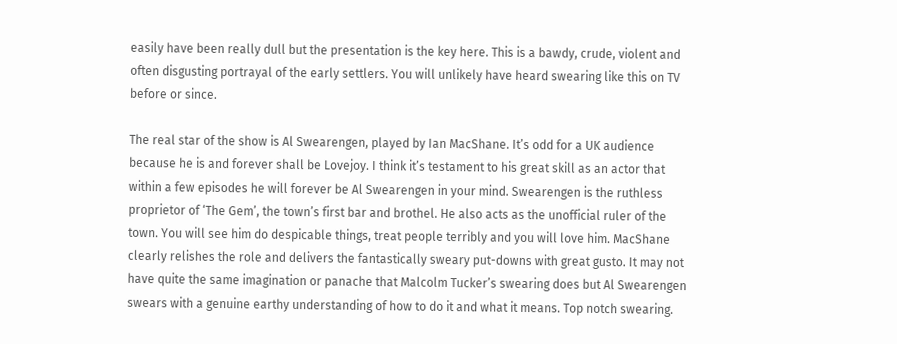easily have been really dull but the presentation is the key here. This is a bawdy, crude, violent and often disgusting portrayal of the early settlers. You will unlikely have heard swearing like this on TV before or since.

The real star of the show is Al Swearengen, played by Ian MacShane. It’s odd for a UK audience because he is and forever shall be Lovejoy. I think it’s testament to his great skill as an actor that within a few episodes he will forever be Al Swearengen in your mind. Swearengen is the ruthless proprietor of ‘The Gem’, the town’s first bar and brothel. He also acts as the unofficial ruler of the town. You will see him do despicable things, treat people terribly and you will love him. MacShane clearly relishes the role and delivers the fantastically sweary put-downs with great gusto. It may not have quite the same imagination or panache that Malcolm Tucker’s swearing does but Al Swearengen swears with a genuine earthy understanding of how to do it and what it means. Top notch swearing.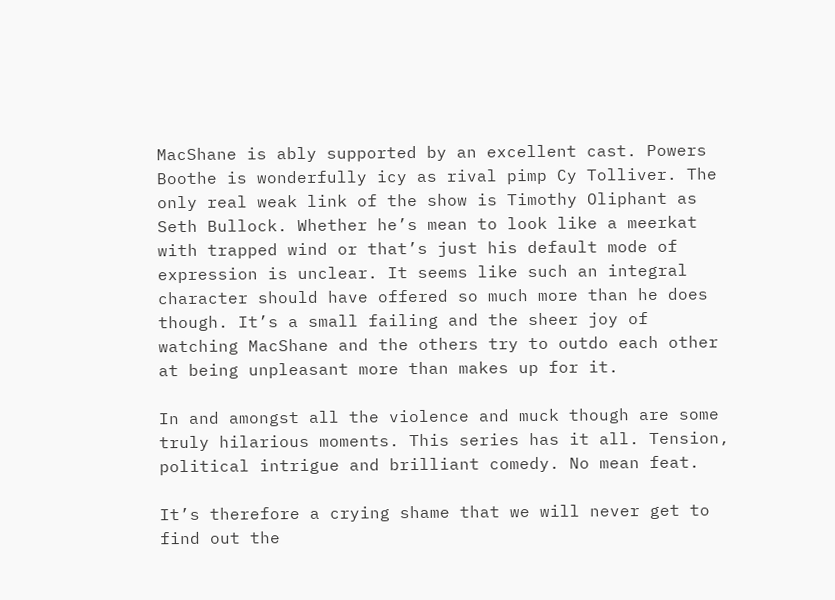MacShane is ably supported by an excellent cast. Powers Boothe is wonderfully icy as rival pimp Cy Tolliver. The only real weak link of the show is Timothy Oliphant as Seth Bullock. Whether he’s mean to look like a meerkat with trapped wind or that’s just his default mode of expression is unclear. It seems like such an integral character should have offered so much more than he does though. It’s a small failing and the sheer joy of watching MacShane and the others try to outdo each other at being unpleasant more than makes up for it.

In and amongst all the violence and muck though are some truly hilarious moments. This series has it all. Tension, political intrigue and brilliant comedy. No mean feat.

It’s therefore a crying shame that we will never get to find out the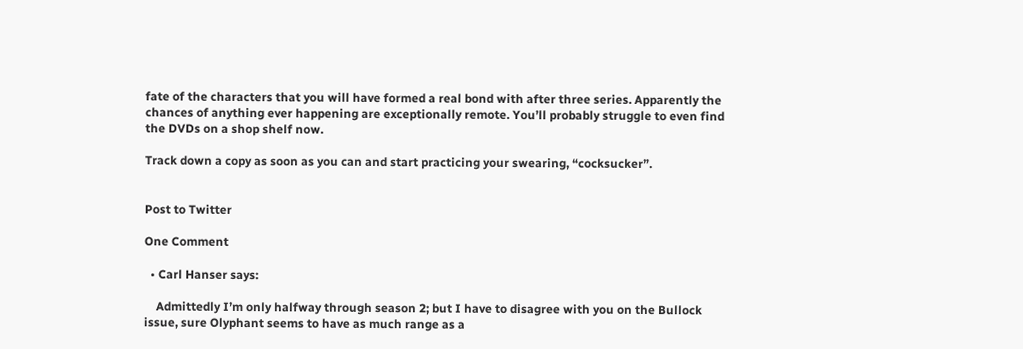fate of the characters that you will have formed a real bond with after three series. Apparently the chances of anything ever happening are exceptionally remote. You’ll probably struggle to even find the DVDs on a shop shelf now.

Track down a copy as soon as you can and start practicing your swearing, “cocksucker”.


Post to Twitter

One Comment

  • Carl Hanser says:

    Admittedly I’m only halfway through season 2; but I have to disagree with you on the Bullock issue, sure Olyphant seems to have as much range as a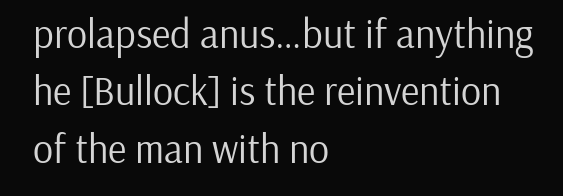prolapsed anus…but if anything he [Bullock] is the reinvention of the man with no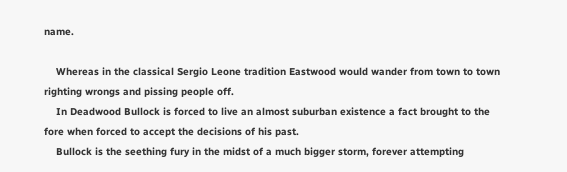name.

    Whereas in the classical Sergio Leone tradition Eastwood would wander from town to town righting wrongs and pissing people off.
    In Deadwood Bullock is forced to live an almost suburban existence a fact brought to the fore when forced to accept the decisions of his past.
    Bullock is the seething fury in the midst of a much bigger storm, forever attempting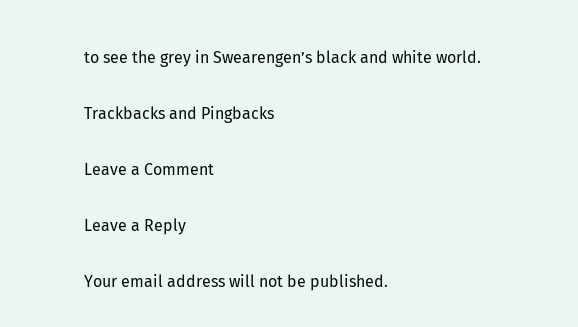to see the grey in Swearengen’s black and white world.

Trackbacks and Pingbacks

Leave a Comment

Leave a Reply

Your email address will not be published.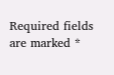Required fields are marked *